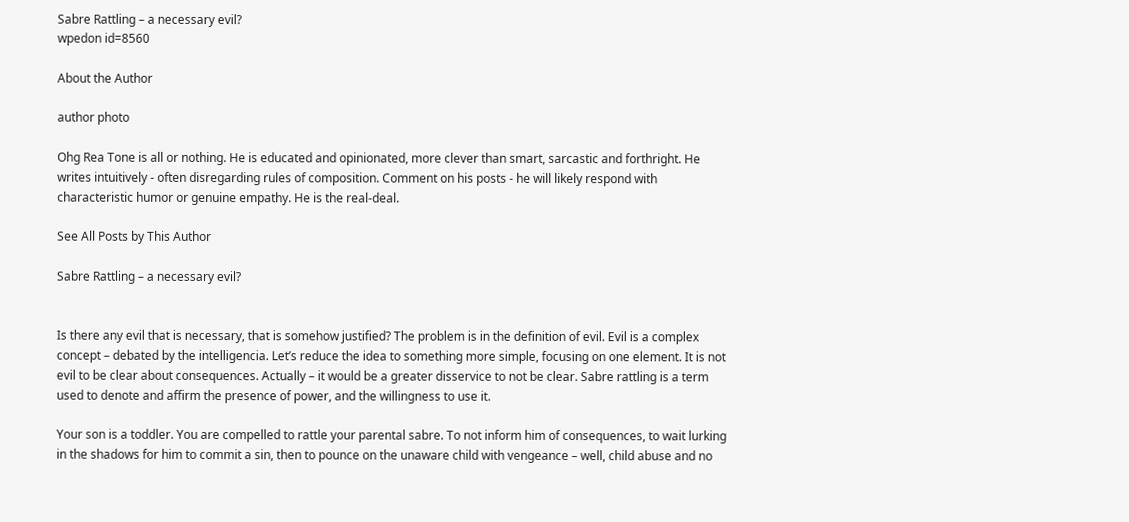Sabre Rattling – a necessary evil?
wpedon id=8560

About the Author

author photo

Ohg Rea Tone is all or nothing. He is educated and opinionated, more clever than smart, sarcastic and forthright. He writes intuitively - often disregarding rules of composition. Comment on his posts - he will likely respond with characteristic humor or genuine empathy. He is the real-deal.

See All Posts by This Author

Sabre Rattling – a necessary evil?


Is there any evil that is necessary, that is somehow justified? The problem is in the definition of evil. Evil is a complex concept – debated by the intelligencia. Let’s reduce the idea to something more simple, focusing on one element. It is not evil to be clear about consequences. Actually – it would be a greater disservice to not be clear. Sabre rattling is a term used to denote and affirm the presence of power, and the willingness to use it.

Your son is a toddler. You are compelled to rattle your parental sabre. To not inform him of consequences, to wait lurking in the shadows for him to commit a sin, then to pounce on the unaware child with vengeance – well, child abuse and no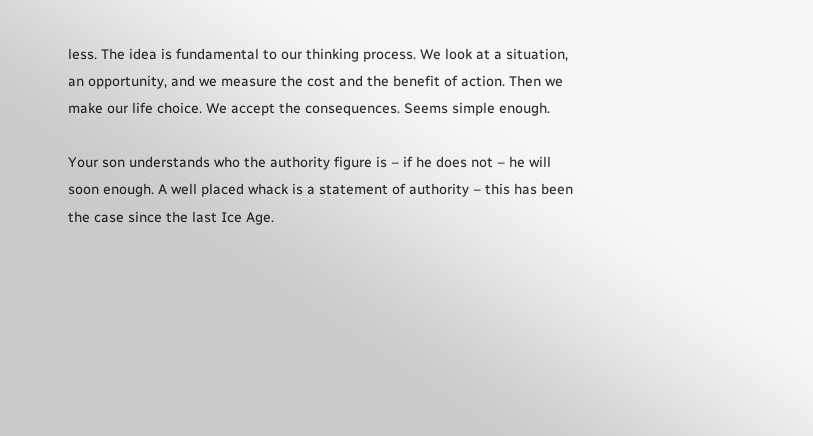less. The idea is fundamental to our thinking process. We look at a situation, an opportunity, and we measure the cost and the benefit of action. Then we make our life choice. We accept the consequences. Seems simple enough.

Your son understands who the authority figure is – if he does not – he will soon enough. A well placed whack is a statement of authority – this has been the case since the last Ice Age.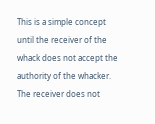This is a simple concept until the receiver of the whack does not accept the authority of the whacker. The receiver does not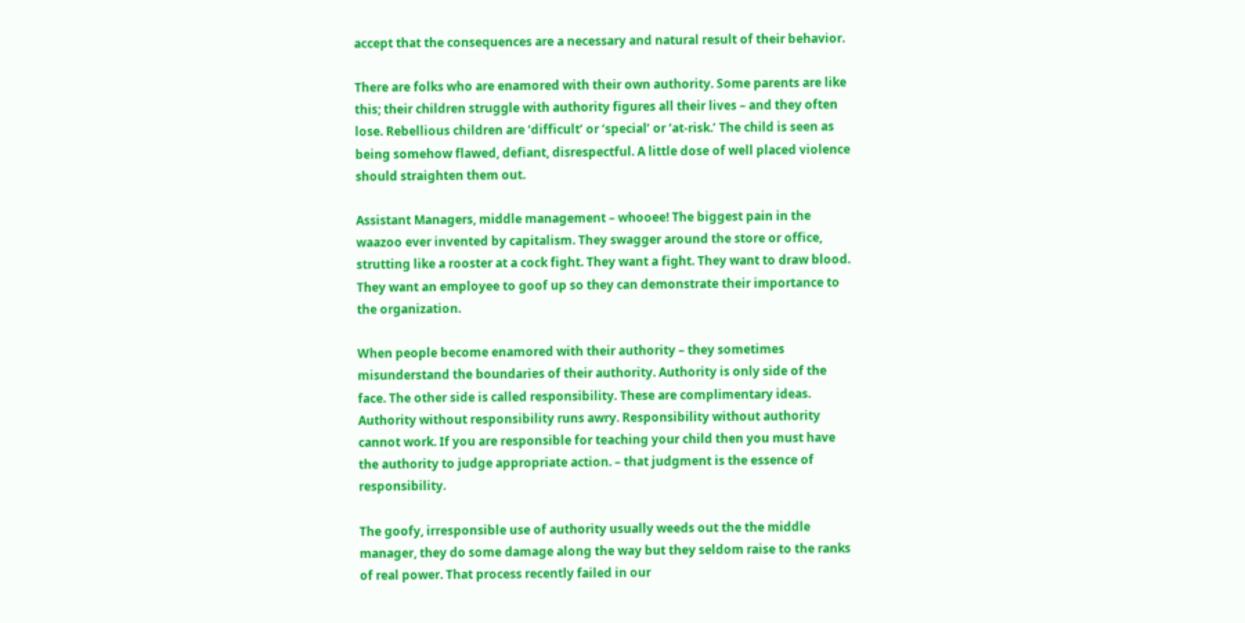accept that the consequences are a necessary and natural result of their behavior.

There are folks who are enamored with their own authority. Some parents are like this; their children struggle with authority figures all their lives – and they often lose. Rebellious children are ‘difficult’ or ‘special’ or ‘at-risk.’ The child is seen as being somehow flawed, defiant, disrespectful. A little dose of well placed violence should straighten them out.

Assistant Managers, middle management – whooee! The biggest pain in the waazoo ever invented by capitalism. They swagger around the store or office, strutting like a rooster at a cock fight. They want a fight. They want to draw blood. They want an employee to goof up so they can demonstrate their importance to the organization.

When people become enamored with their authority – they sometimes misunderstand the boundaries of their authority. Authority is only side of the face. The other side is called responsibility. These are complimentary ideas. Authority without responsibility runs awry. Responsibility without authority cannot work. If you are responsible for teaching your child then you must have the authority to judge appropriate action. – that judgment is the essence of responsibility.

The goofy, irresponsible use of authority usually weeds out the the middle manager, they do some damage along the way but they seldom raise to the ranks of real power. That process recently failed in our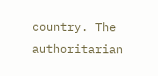country. The authoritarian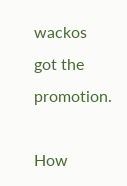wackos got the promotion.

How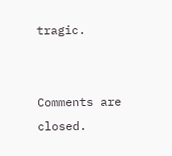tragic.


Comments are closed.